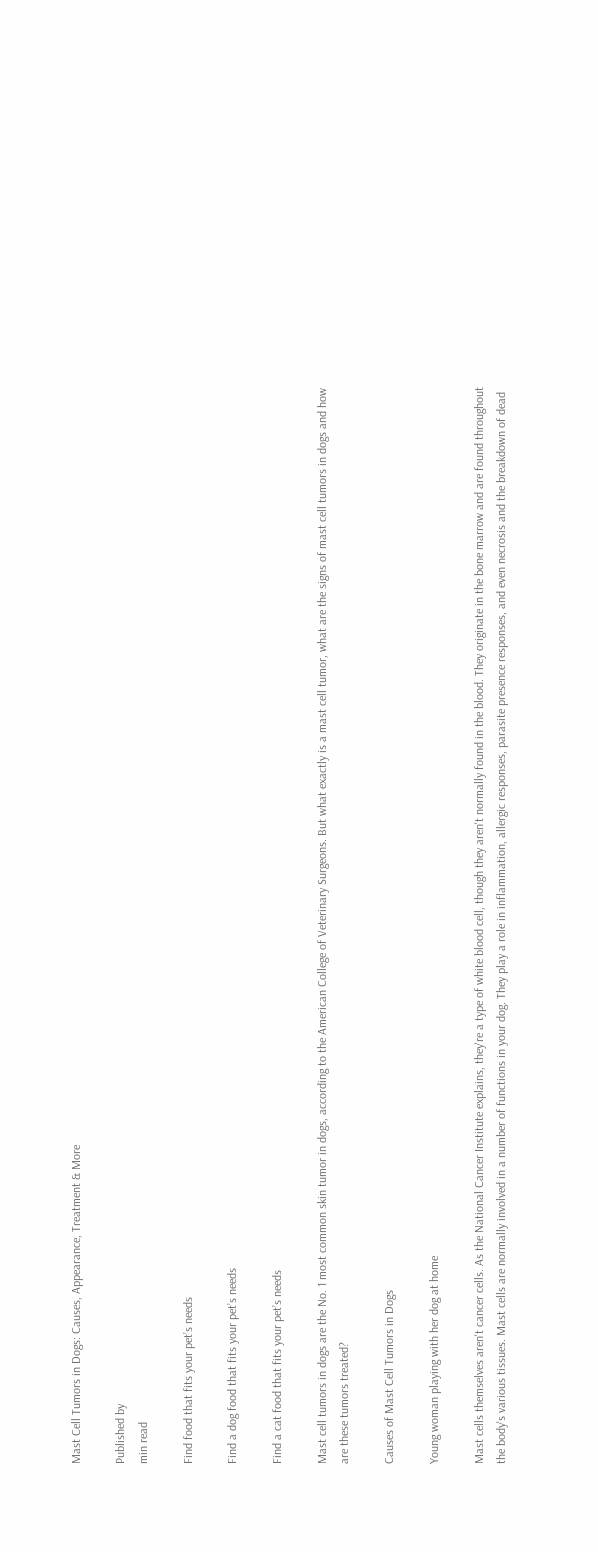Mast Cell Tumors in Dogs: Causes, Appearance, Treatment & More

Published by
min read

Find food that fits your pet’s needs

Find a dog food that fits your pet’s needs

Find a cat food that fits your pet’s needs

Mast cell tumors in dogs are the No. 1 most common skin tumor in dogs, according to the American College of Veterinary Surgeons. But what exactly is a mast cell tumor, what are the signs of mast cell tumors in dogs and how are these tumors treated?

Causes of Mast Cell Tumors in Dogs

Young woman playing with her dog at home

Mast cells themselves aren't cancer cells. As the National Cancer Institute explains, they're a type of white blood cell, though they aren't normally found in the blood. They originate in the bone marrow and are found throughout the body's various tissues. Mast cells are normally involved in a number of functions in your dog. They play a role in inflammation, allergic responses, parasite presence responses, and even necrosis and the breakdown of dead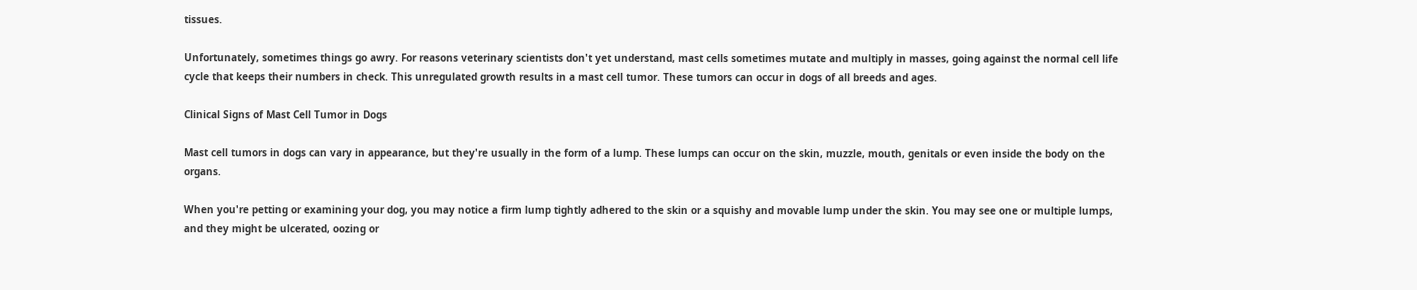tissues.

Unfortunately, sometimes things go awry. For reasons veterinary scientists don't yet understand, mast cells sometimes mutate and multiply in masses, going against the normal cell life cycle that keeps their numbers in check. This unregulated growth results in a mast cell tumor. These tumors can occur in dogs of all breeds and ages.

Clinical Signs of Mast Cell Tumor in Dogs

Mast cell tumors in dogs can vary in appearance, but they're usually in the form of a lump. These lumps can occur on the skin, muzzle, mouth, genitals or even inside the body on the organs.

When you're petting or examining your dog, you may notice a firm lump tightly adhered to the skin or a squishy and movable lump under the skin. You may see one or multiple lumps, and they might be ulcerated, oozing or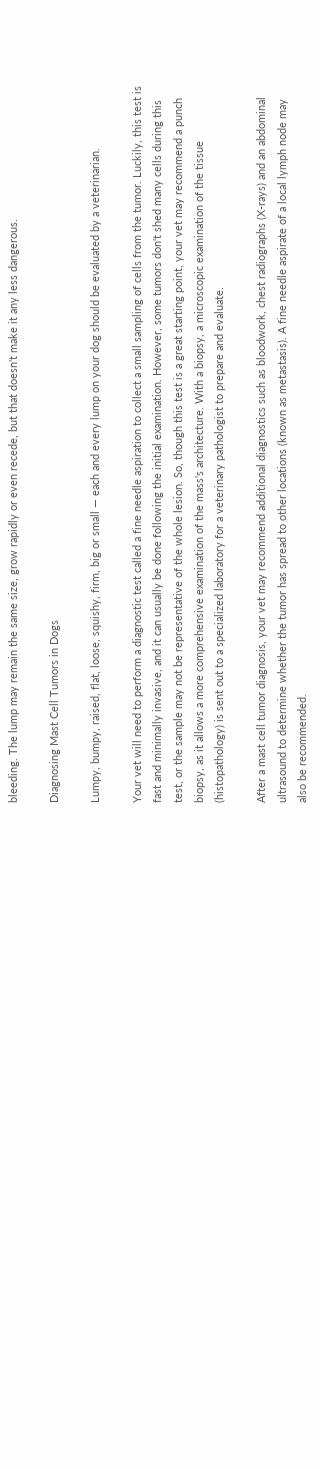bleeding. The lump may remain the same size, grow rapidly or even recede, but that doesn't make it any less dangerous.

Diagnosing Mast Cell Tumors in Dogs

Lumpy, bumpy, raised, flat, loose, squishy, firm, big or small — each and every lump on your dog should be evaluated by a veterinarian.

Your vet will need to perform a diagnostic test called a fine needle aspiration to collect a small sampling of cells from the tumor. Luckily, this test is fast and minimally invasive, and it can usually be done following the initial examination. However, some tumors don't shed many cells during this test, or the sample may not be representative of the whole lesion. So, though this test is a great starting point, your vet may recommend a punch biopsy, as it allows a more comprehensive examination of the mass's architecture. With a biopsy, a microscopic examination of the tissue (histopathology) is sent out to a specialized laboratory for a veterinary pathologist to prepare and evaluate.

After a mast cell tumor diagnosis, your vet may recommend additional diagnostics such as bloodwork, chest radiographs (X-rays) and an abdominal ultrasound to determine whether the tumor has spread to other locations (known as metastasis). A fine needle aspirate of a local lymph node may also be recommended.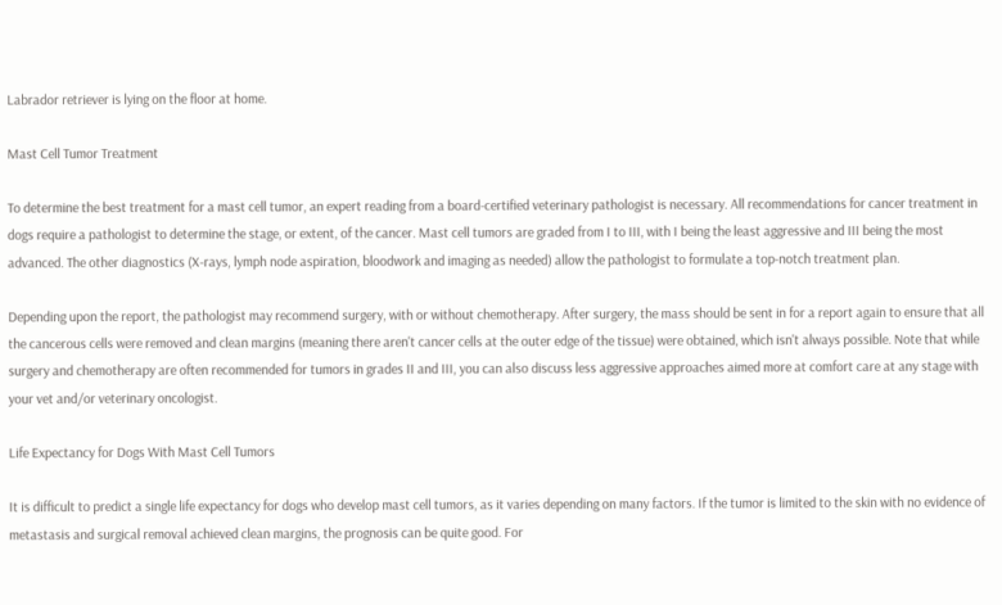Labrador retriever is lying on the floor at home.

Mast Cell Tumor Treatment

To determine the best treatment for a mast cell tumor, an expert reading from a board-certified veterinary pathologist is necessary. All recommendations for cancer treatment in dogs require a pathologist to determine the stage, or extent, of the cancer. Mast cell tumors are graded from I to III, with I being the least aggressive and III being the most advanced. The other diagnostics (X-rays, lymph node aspiration, bloodwork and imaging as needed) allow the pathologist to formulate a top-notch treatment plan.

Depending upon the report, the pathologist may recommend surgery, with or without chemotherapy. After surgery, the mass should be sent in for a report again to ensure that all the cancerous cells were removed and clean margins (meaning there aren't cancer cells at the outer edge of the tissue) were obtained, which isn't always possible. Note that while surgery and chemotherapy are often recommended for tumors in grades II and III, you can also discuss less aggressive approaches aimed more at comfort care at any stage with your vet and/or veterinary oncologist.

Life Expectancy for Dogs With Mast Cell Tumors

It is difficult to predict a single life expectancy for dogs who develop mast cell tumors, as it varies depending on many factors. If the tumor is limited to the skin with no evidence of metastasis and surgical removal achieved clean margins, the prognosis can be quite good. For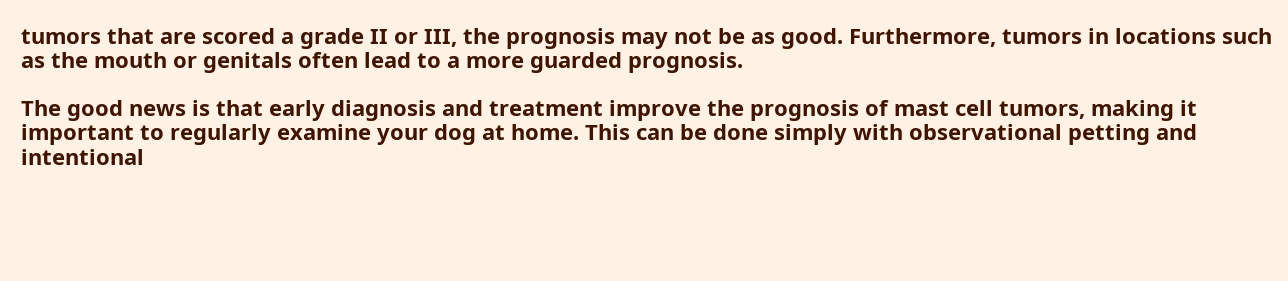tumors that are scored a grade II or III, the prognosis may not be as good. Furthermore, tumors in locations such as the mouth or genitals often lead to a more guarded prognosis.

The good news is that early diagnosis and treatment improve the prognosis of mast cell tumors, making it important to regularly examine your dog at home. This can be done simply with observational petting and intentional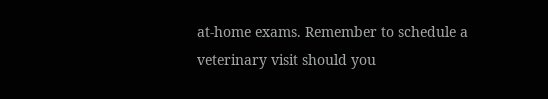at-home exams. Remember to schedule a veterinary visit should you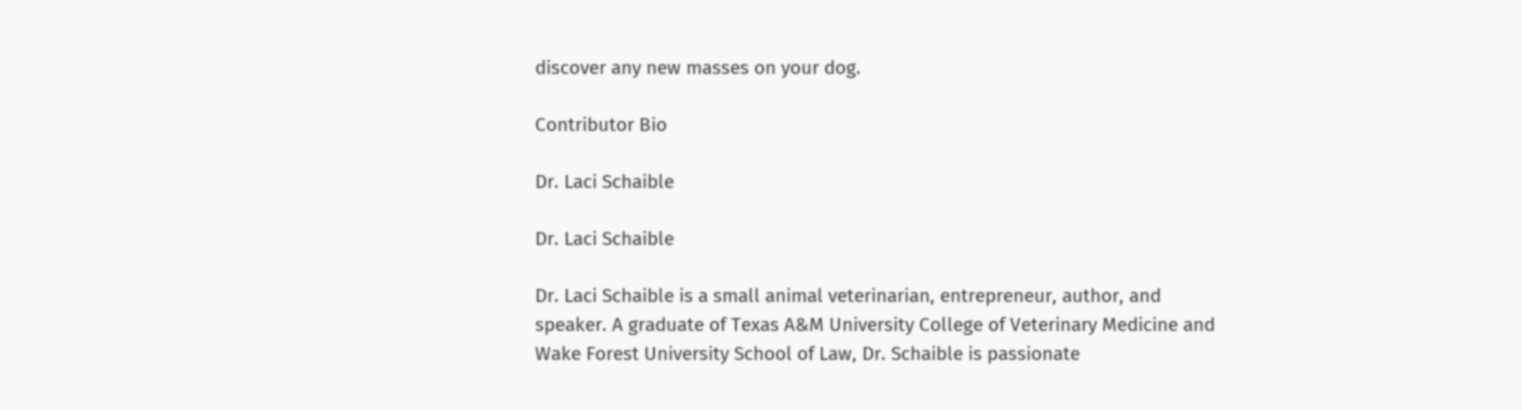discover any new masses on your dog.

Contributor Bio

Dr. Laci Schaible

Dr. Laci Schaible

Dr. Laci Schaible is a small animal veterinarian, entrepreneur, author, and speaker. A graduate of Texas A&M University College of Veterinary Medicine and Wake Forest University School of Law, Dr. Schaible is passionate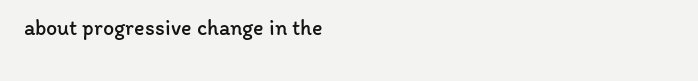about progressive change in the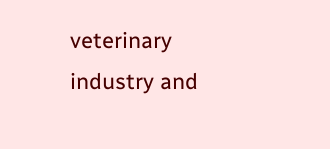veterinary industry and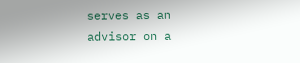serves as an advisor on a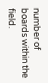number of boards within the field.